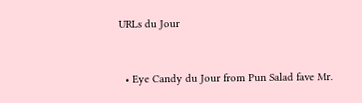URLs du Jour


  • Eye Candy du Jour from Pun Salad fave Mr.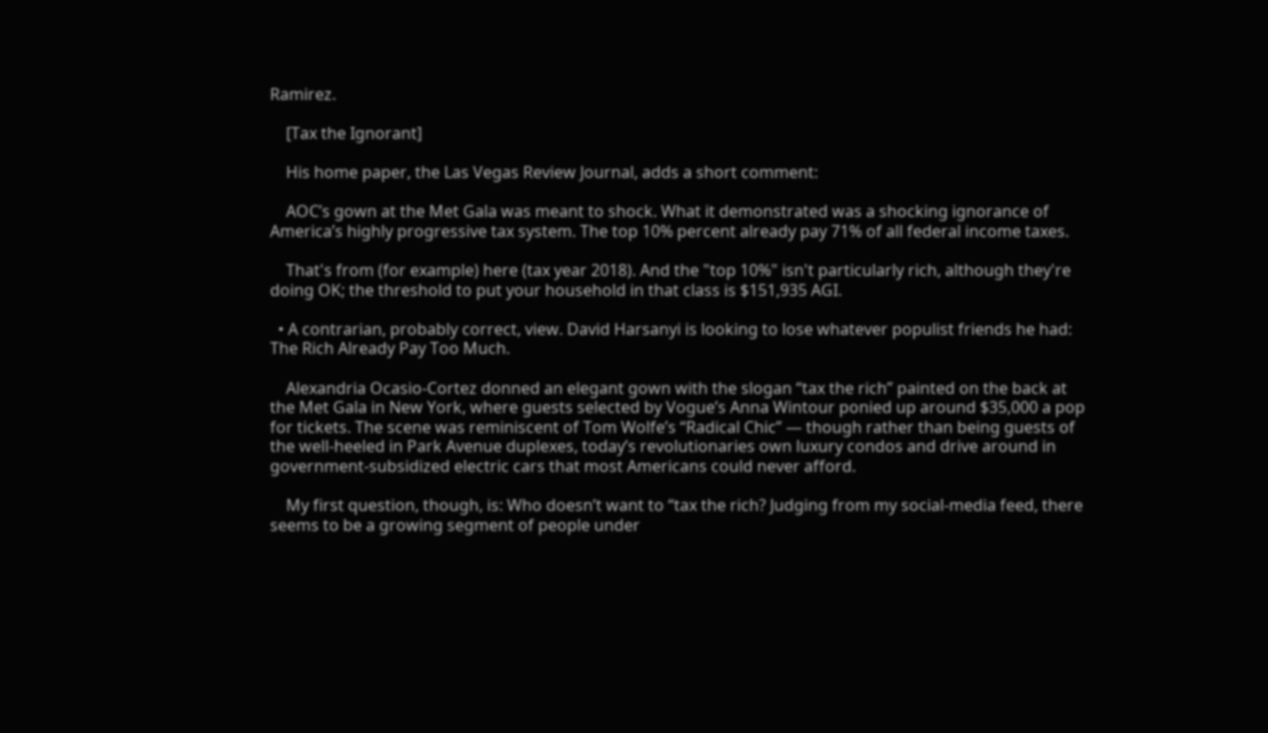Ramirez.

    [Tax the Ignorant]

    His home paper, the Las Vegas Review Journal, adds a short comment:

    AOC’s gown at the Met Gala was meant to shock. What it demonstrated was a shocking ignorance of America’s highly progressive tax system. The top 10% percent already pay 71% of all federal income taxes.

    That's from (for example) here (tax year 2018). And the "top 10%" isn't particularly rich, although they're doing OK; the threshold to put your household in that class is $151,935 AGI.

  • A contrarian, probably correct, view. David Harsanyi is looking to lose whatever populist friends he had: The Rich Already Pay Too Much.

    Alexandria Ocasio-Cortez donned an elegant gown with the slogan “tax the rich” painted on the back at the Met Gala in New York, where guests selected by Vogue’s Anna Wintour ponied up around $35,000 a pop for tickets. The scene was reminiscent of Tom Wolfe’s “Radical Chic” — though rather than being guests of the well-heeled in Park Avenue duplexes, today’s revolutionaries own luxury condos and drive around in government-subsidized electric cars that most Americans could never afford.

    My first question, though, is: Who doesn’t want to “tax the rich? Judging from my social-media feed, there seems to be a growing segment of people under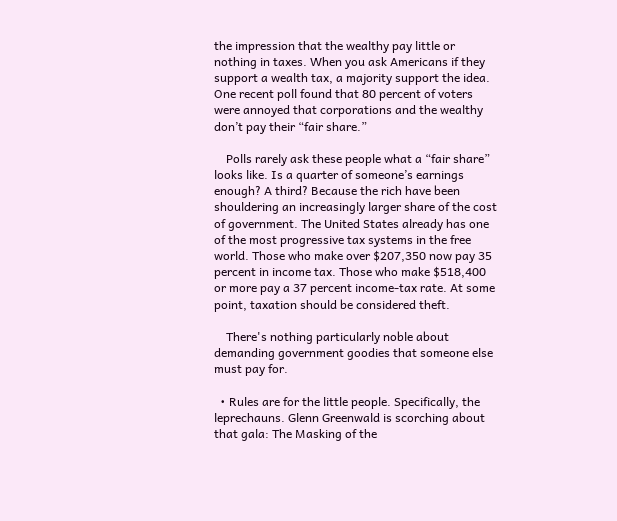the impression that the wealthy pay little or nothing in taxes. When you ask Americans if they support a wealth tax, a majority support the idea. One recent poll found that 80 percent of voters were annoyed that corporations and the wealthy don’t pay their “fair share.”

    Polls rarely ask these people what a “fair share” looks like. Is a quarter of someone’s earnings enough? A third? Because the rich have been shouldering an increasingly larger share of the cost of government. The United States already has one of the most progressive tax systems in the free world. Those who make over $207,350 now pay 35 percent in income tax. Those who make $518,400 or more pay a 37 percent income-tax rate. At some point, taxation should be considered theft.

    There's nothing particularly noble about demanding government goodies that someone else must pay for.

  • Rules are for the little people. Specifically, the leprechauns. Glenn Greenwald is scorching about that gala: The Masking of the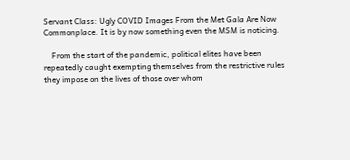Servant Class: Ugly COVID Images From the Met Gala Are Now Commonplace. It is by now something even the MSM is noticing.

    From the start of the pandemic, political elites have been repeatedly caught exempting themselves from the restrictive rules they impose on the lives of those over whom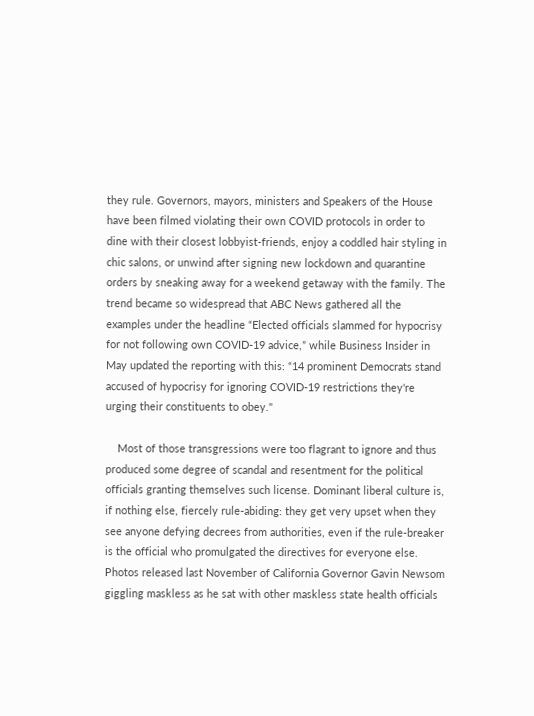they rule. Governors, mayors, ministers and Speakers of the House have been filmed violating their own COVID protocols in order to dine with their closest lobbyist-friends, enjoy a coddled hair styling in chic salons, or unwind after signing new lockdown and quarantine orders by sneaking away for a weekend getaway with the family. The trend became so widespread that ABC News gathered all the examples under the headline “Elected officials slammed for hypocrisy for not following own COVID-19 advice,” while Business Insider in May updated the reporting with this: “14 prominent Democrats stand accused of hypocrisy for ignoring COVID-19 restrictions they're urging their constituents to obey."

    Most of those transgressions were too flagrant to ignore and thus produced some degree of scandal and resentment for the political officials granting themselves such license. Dominant liberal culture is, if nothing else, fiercely rule-abiding: they get very upset when they see anyone defying decrees from authorities, even if the rule-breaker is the official who promulgated the directives for everyone else. Photos released last November of California Governor Gavin Newsom giggling maskless as he sat with other maskless state health officials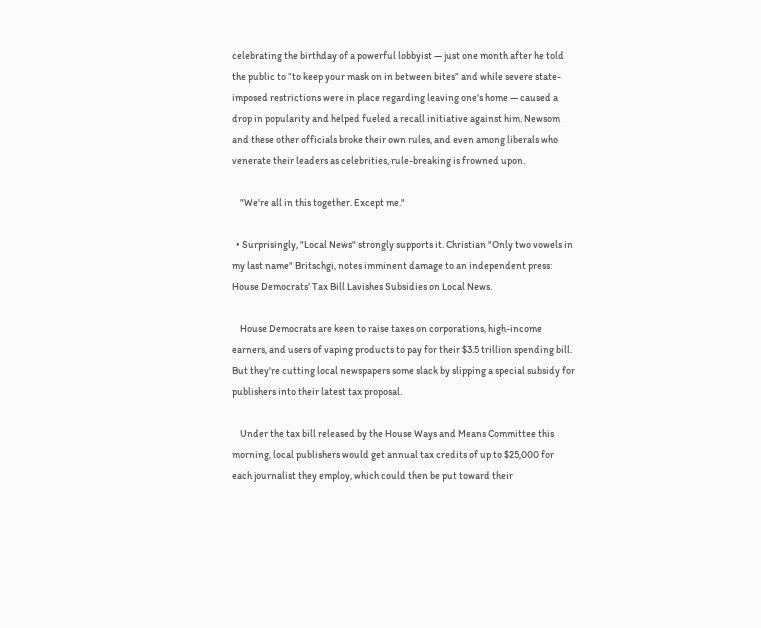celebrating the birthday of a powerful lobbyist — just one month after he told the public to “to keep your mask on in between bites” and while severe state-imposed restrictions were in place regarding leaving one's home — caused a drop in popularity and helped fueled a recall initiative against him. Newsom and these other officials broke their own rules, and even among liberals who venerate their leaders as celebrities, rule-breaking is frowned upon.

    "We're all in this together. Except me."

  • Surprisingly, "Local News" strongly supports it. Christian "Only two vowels in my last name" Britschgi, notes imminent damage to an independent press: House Democrats’ Tax Bill Lavishes Subsidies on Local News.

    House Democrats are keen to raise taxes on corporations, high-income earners, and users of vaping products to pay for their $3.5 trillion spending bill. But they're cutting local newspapers some slack by slipping a special subsidy for publishers into their latest tax proposal.

    Under the tax bill released by the House Ways and Means Committee this morning, local publishers would get annual tax credits of up to $25,000 for each journalist they employ, which could then be put toward their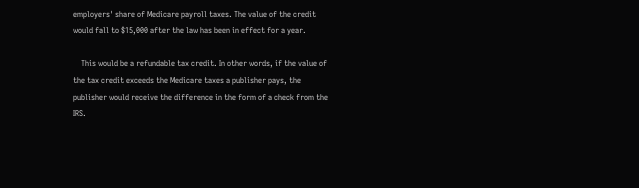employers' share of Medicare payroll taxes. The value of the credit would fall to $15,000 after the law has been in effect for a year.

    This would be a refundable tax credit. In other words, if the value of the tax credit exceeds the Medicare taxes a publisher pays, the publisher would receive the difference in the form of a check from the IRS.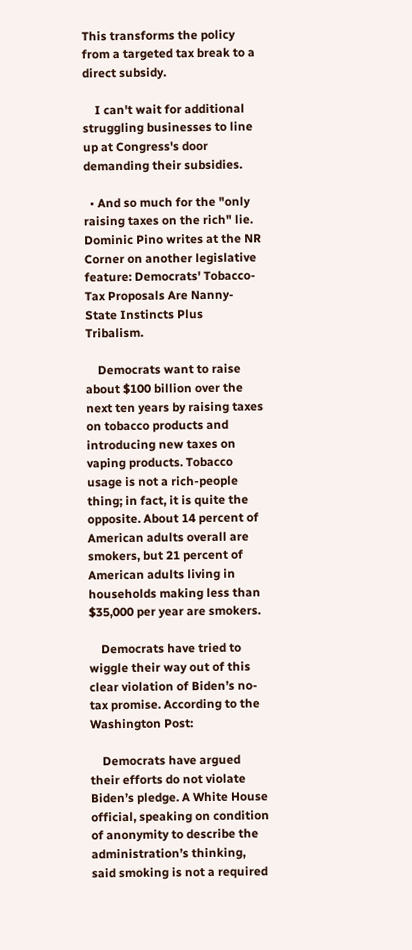This transforms the policy from a targeted tax break to a direct subsidy.

    I can't wait for additional struggling businesses to line up at Congress's door demanding their subsidies.

  • And so much for the "only raising taxes on the rich" lie. Dominic Pino writes at the NR Corner on another legislative feature: Democrats' Tobacco-Tax Proposals Are Nanny-State Instincts Plus Tribalism.

    Democrats want to raise about $100 billion over the next ten years by raising taxes on tobacco products and introducing new taxes on vaping products. Tobacco usage is not a rich-people thing; in fact, it is quite the opposite. About 14 percent of American adults overall are smokers, but 21 percent of American adults living in households making less than $35,000 per year are smokers.

    Democrats have tried to wiggle their way out of this clear violation of Biden’s no-tax promise. According to the Washington Post:

    Democrats have argued their efforts do not violate Biden’s pledge. A White House official, speaking on condition of anonymity to describe the administration’s thinking, said smoking is not a required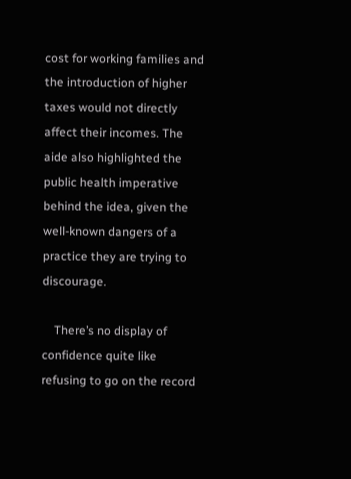cost for working families and the introduction of higher taxes would not directly affect their incomes. The aide also highlighted the public health imperative behind the idea, given the well-known dangers of a practice they are trying to discourage.

    There’s no display of confidence quite like refusing to go on the record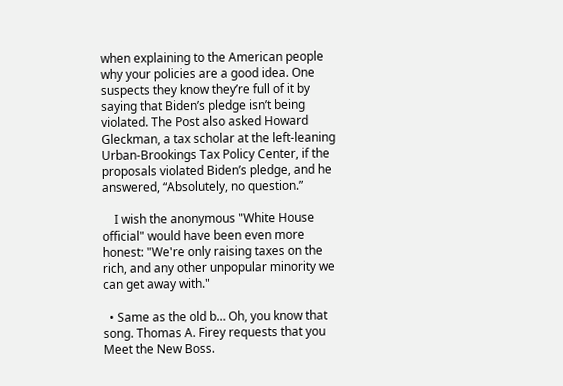when explaining to the American people why your policies are a good idea. One suspects they know they’re full of it by saying that Biden’s pledge isn’t being violated. The Post also asked Howard Gleckman, a tax scholar at the left-leaning Urban-Brookings Tax Policy Center, if the proposals violated Biden’s pledge, and he answered, “Absolutely, no question.”

    I wish the anonymous "White House official" would have been even more honest: "We're only raising taxes on the rich, and any other unpopular minority we can get away with."

  • Same as the old b… Oh, you know that song. Thomas A. Firey requests that you Meet the New Boss.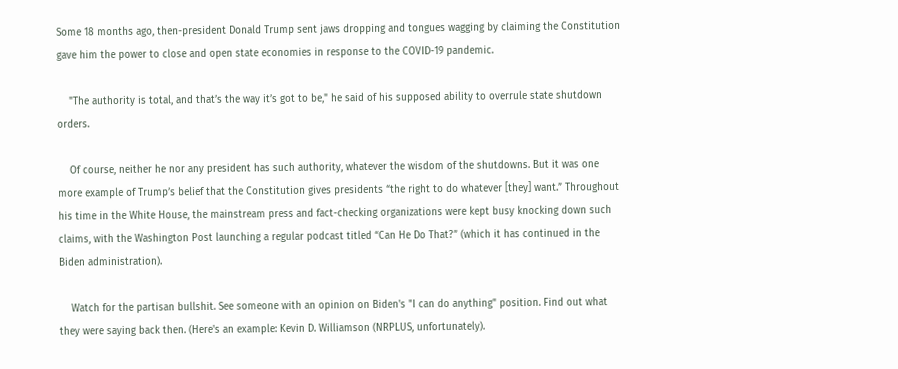Some 18 months ago, then-president Donald Trump sent jaws dropping and tongues wagging by claiming the Constitution gave him the power to close and open state economies in response to the COVID-19 pandemic.

    "The authority is total, and that’s the way it’s got to be," he said of his supposed ability to overrule state shutdown orders.

    Of course, neither he nor any president has such authority, whatever the wisdom of the shutdowns. But it was one more example of Trump’s belief that the Constitution gives presidents “the right to do whatever [they] want.” Throughout his time in the White House, the mainstream press and fact-checking organizations were kept busy knocking down such claims, with the Washington Post launching a regular podcast titled “Can He Do That?” (which it has continued in the Biden administration).

    Watch for the partisan bullshit. See someone with an opinion on Biden's "I can do anything" position. Find out what they were saying back then. (Here's an example: Kevin D. Williamson (NRPLUS, unfortunately).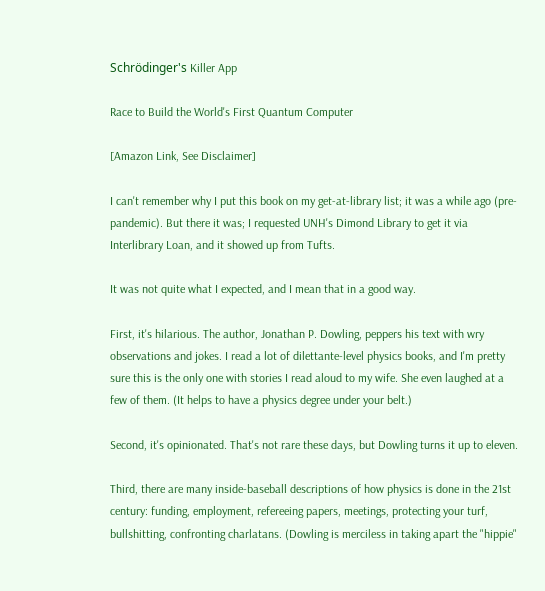Schrödinger's Killer App

Race to Build the World's First Quantum Computer

[Amazon Link, See Disclaimer]

I can't remember why I put this book on my get-at-library list; it was a while ago (pre-pandemic). But there it was; I requested UNH's Dimond Library to get it via Interlibrary Loan, and it showed up from Tufts.

It was not quite what I expected, and I mean that in a good way.

First, it's hilarious. The author, Jonathan P. Dowling, peppers his text with wry observations and jokes. I read a lot of dilettante-level physics books, and I'm pretty sure this is the only one with stories I read aloud to my wife. She even laughed at a few of them. (It helps to have a physics degree under your belt.)

Second, it's opinionated. That's not rare these days, but Dowling turns it up to eleven.

Third, there are many inside-baseball descriptions of how physics is done in the 21st century: funding, employment, refereeing papers, meetings, protecting your turf, bullshitting, confronting charlatans. (Dowling is merciless in taking apart the "hippie"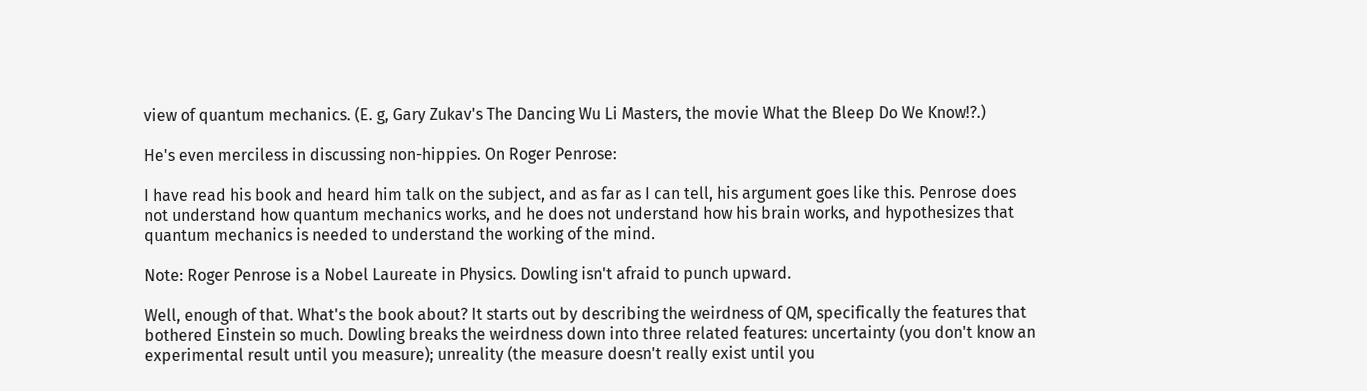view of quantum mechanics. (E. g, Gary Zukav's The Dancing Wu Li Masters, the movie What the Bleep Do We Know!?.)

He's even merciless in discussing non-hippies. On Roger Penrose:

I have read his book and heard him talk on the subject, and as far as I can tell, his argument goes like this. Penrose does not understand how quantum mechanics works, and he does not understand how his brain works, and hypothesizes that quantum mechanics is needed to understand the working of the mind.

Note: Roger Penrose is a Nobel Laureate in Physics. Dowling isn't afraid to punch upward.

Well, enough of that. What's the book about? It starts out by describing the weirdness of QM, specifically the features that bothered Einstein so much. Dowling breaks the weirdness down into three related features: uncertainty (you don't know an experimental result until you measure); unreality (the measure doesn't really exist until you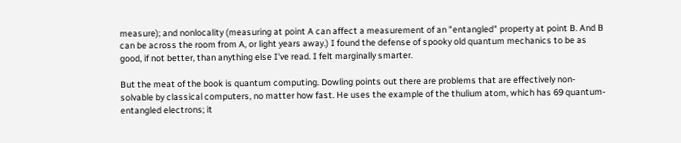measure); and nonlocality (measuring at point A can affect a measurement of an "entangled" property at point B. And B can be across the room from A, or light years away.) I found the defense of spooky old quantum mechanics to be as good, if not better, than anything else I've read. I felt marginally smarter.

But the meat of the book is quantum computing. Dowling points out there are problems that are effectively non-solvable by classical computers, no matter how fast. He uses the example of the thulium atom, which has 69 quantum-entangled electrons; it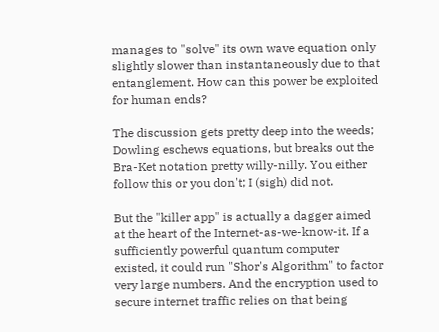manages to "solve" its own wave equation only slightly slower than instantaneously due to that entanglement. How can this power be exploited for human ends?

The discussion gets pretty deep into the weeds; Dowling eschews equations, but breaks out the Bra-Ket notation pretty willy-nilly. You either follow this or you don't; I (sigh) did not.

But the "killer app" is actually a dagger aimed at the heart of the Internet-as-we-know-it. If a sufficiently powerful quantum computer existed, it could run "Shor's Algorithm" to factor very large numbers. And the encryption used to secure internet traffic relies on that being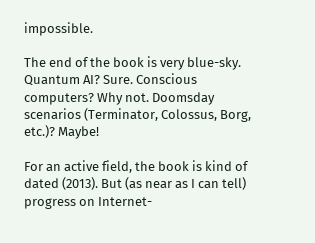impossible.

The end of the book is very blue-sky. Quantum AI? Sure. Conscious computers? Why not. Doomsday scenarios (Terminator, Colossus, Borg, etc.)? Maybe!

For an active field, the book is kind of dated (2013). But (as near as I can tell) progress on Internet-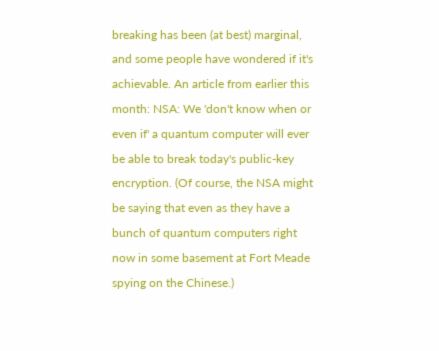breaking has been (at best) marginal, and some people have wondered if it's achievable. An article from earlier this month: NSA: We 'don't know when or even if' a quantum computer will ever be able to break today's public-key encryption. (Of course, the NSA might be saying that even as they have a bunch of quantum computers right now in some basement at Fort Meade spying on the Chinese.)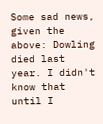Some sad news, given the above: Dowling died last year. I didn't know that until I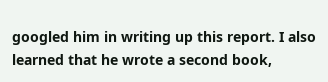googled him in writing up this report. I also learned that he wrote a second book,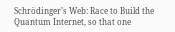Schrödinger’s Web: Race to Build the Quantum Internet, so that one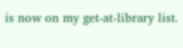is now on my get-at-library list.